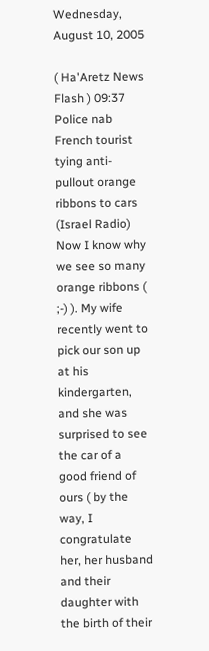Wednesday, August 10, 2005

( Ha'Aretz News Flash ) 09:37 Police nab French tourist tying anti-pullout orange ribbons to cars (Israel Radio)
Now I know why we see so many orange ribbons ( ;-) ). My wife recently went to pick our son up at his kindergarten, and she was surprised to see the car of a good friend of ours ( by the way, I congratulate her, her husband and their daughter with the birth of their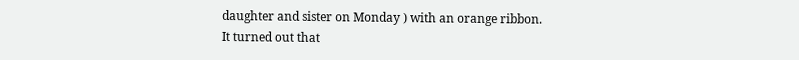daughter and sister on Monday ) with an orange ribbon. It turned out that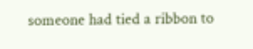someone had tied a ribbon to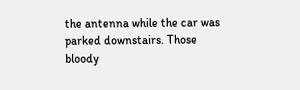the antenna while the car was parked downstairs. Those bloody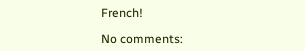French!

No comments: